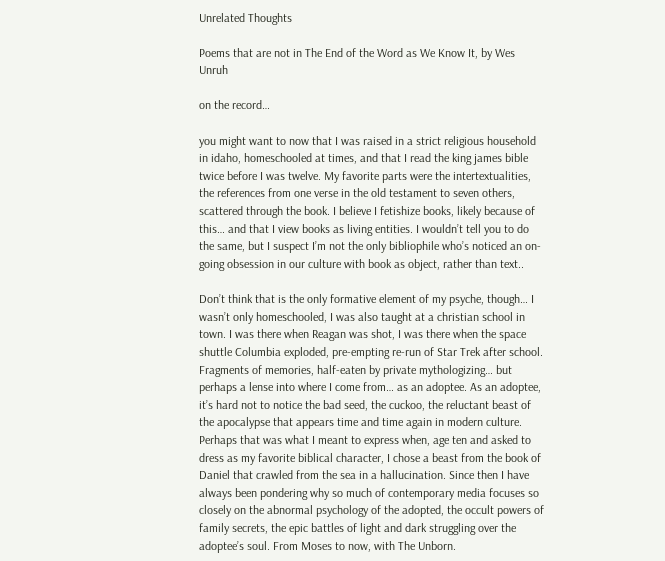Unrelated Thoughts

Poems that are not in The End of the Word as We Know It, by Wes Unruh

on the record…

you might want to now that I was raised in a strict religious household in idaho, homeschooled at times, and that I read the king james bible twice before I was twelve. My favorite parts were the intertextualities, the references from one verse in the old testament to seven others, scattered through the book. I believe I fetishize books, likely because of this… and that I view books as living entities. I wouldn’t tell you to do the same, but I suspect I’m not the only bibliophile who’s noticed an on-going obsession in our culture with book as object, rather than text..

Don’t think that is the only formative element of my psyche, though… I wasn’t only homeschooled, I was also taught at a christian school in town. I was there when Reagan was shot, I was there when the space shuttle Columbia exploded, pre-empting re-run of Star Trek after school. Fragments of memories, half-eaten by private mythologizing… but perhaps a lense into where I come from… as an adoptee. As an adoptee, it’s hard not to notice the bad seed, the cuckoo, the reluctant beast of the apocalypse that appears time and time again in modern culture. Perhaps that was what I meant to express when, age ten and asked to dress as my favorite biblical character, I chose a beast from the book of Daniel that crawled from the sea in a hallucination. Since then I have always been pondering why so much of contemporary media focuses so closely on the abnormal psychology of the adopted, the occult powers of family secrets, the epic battles of light and dark struggling over the adoptee’s soul. From Moses to now, with The Unborn.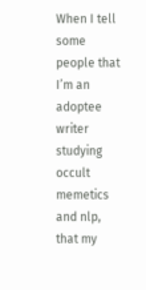When I tell some people that I’m an adoptee writer studying occult memetics and nlp, that my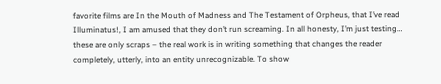favorite films are In the Mouth of Madness and The Testament of Orpheus, that I’ve read Illuminatus!, I am amused that they don’t run screaming. In all honesty, I’m just testing… these are only scraps – the real work is in writing something that changes the reader completely, utterly, into an entity unrecognizable. To show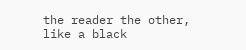the reader the other, like a black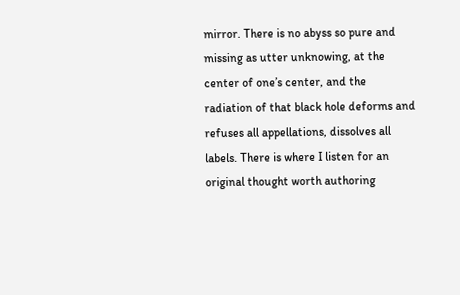mirror. There is no abyss so pure and missing as utter unknowing, at the center of one’s center, and the radiation of that black hole deforms and refuses all appellations, dissolves all labels. There is where I listen for an original thought worth authoring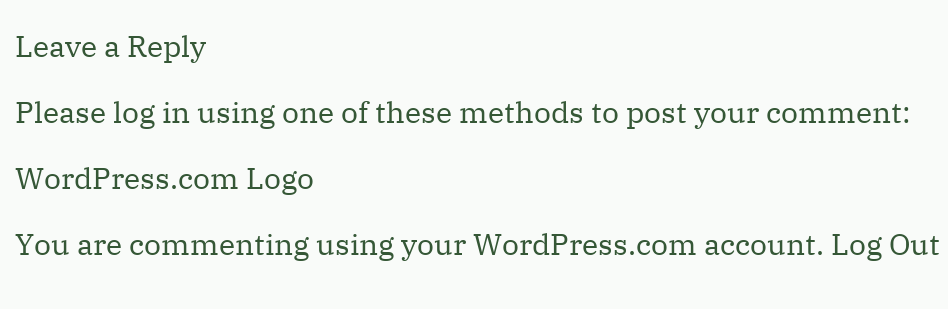Leave a Reply

Please log in using one of these methods to post your comment:

WordPress.com Logo

You are commenting using your WordPress.com account. Log Out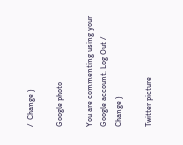/  Change )

Google photo

You are commenting using your Google account. Log Out /  Change )

Twitter picture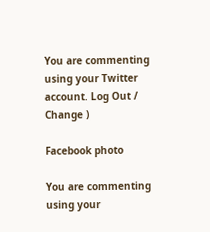You are commenting using your Twitter account. Log Out /  Change )

Facebook photo

You are commenting using your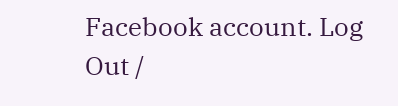Facebook account. Log Out /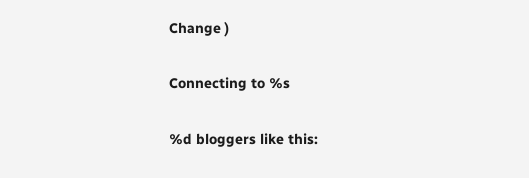Change )

Connecting to %s

%d bloggers like this: